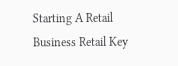Starting A Retail Business Retail Key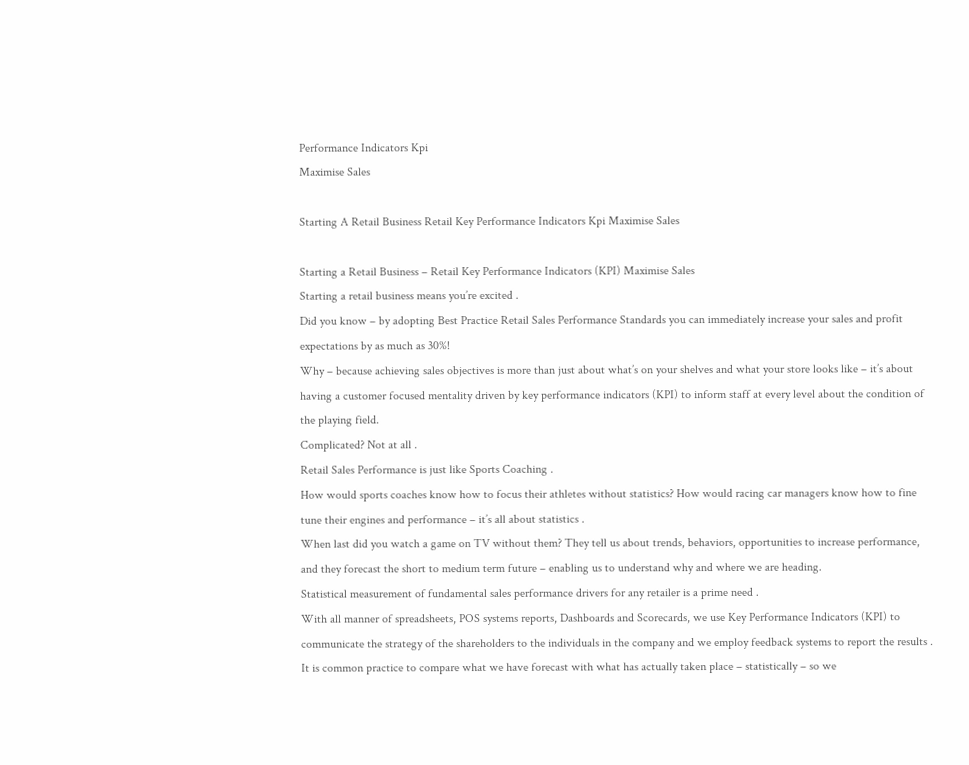Performance Indicators Kpi
Maximise Sales

Starting A Retail Business Retail Key Performance Indicators Kpi Maximise Sales

Starting a Retail Business – Retail Key Performance Indicators (KPI) Maximise Sales
Starting a retail business means you’re excited .
Did you know – by adopting Best Practice Retail Sales Performance Standards you can immediately increase your sales and profit expectations by as much as 30%!
Why – because achieving sales objectives is more than just about what’s on your shelves and what your store looks like – it’s about having a customer focused mentality driven by key performance indicators (KPI) to inform staff at every level about the condition of the playing field.
Complicated? Not at all .
Retail Sales Performance is just like Sports Coaching .
How would sports coaches know how to focus their athletes without statistics? How would racing car managers know how to fine tune their engines and performance – it’s all about statistics .
When last did you watch a game on TV without them? They tell us about trends, behaviors, opportunities to increase performance, and they forecast the short to medium term future – enabling us to understand why and where we are heading.
Statistical measurement of fundamental sales performance drivers for any retailer is a prime need .
With all manner of spreadsheets, POS systems reports, Dashboards and Scorecards, we use Key Performance Indicators (KPI) to communicate the strategy of the shareholders to the individuals in the company and we employ feedback systems to report the results .
It is common practice to compare what we have forecast with what has actually taken place – statistically – so we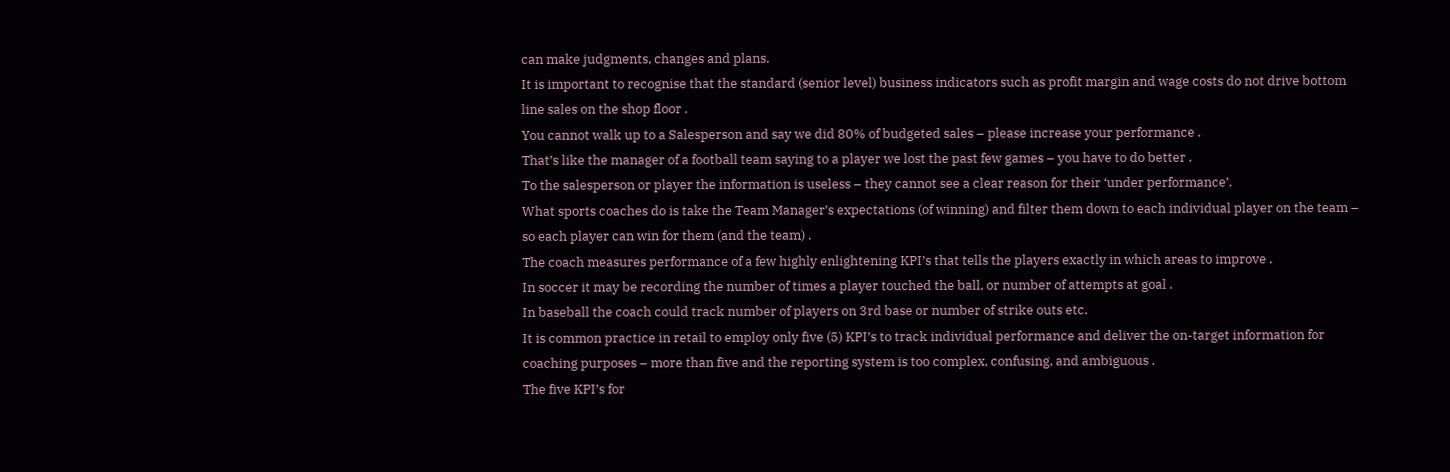can make judgments, changes and plans.
It is important to recognise that the standard (senior level) business indicators such as profit margin and wage costs do not drive bottom line sales on the shop floor .
You cannot walk up to a Salesperson and say we did 80% of budgeted sales – please increase your performance .
That’s like the manager of a football team saying to a player we lost the past few games – you have to do better .
To the salesperson or player the information is useless – they cannot see a clear reason for their ‘under performance’.
What sports coaches do is take the Team Manager’s expectations (of winning) and filter them down to each individual player on the team – so each player can win for them (and the team) .
The coach measures performance of a few highly enlightening KPI’s that tells the players exactly in which areas to improve .
In soccer it may be recording the number of times a player touched the ball, or number of attempts at goal .
In baseball the coach could track number of players on 3rd base or number of strike outs etc.
It is common practice in retail to employ only five (5) KPI’s to track individual performance and deliver the on-target information for coaching purposes – more than five and the reporting system is too complex, confusing, and ambiguous .
The five KPI’s for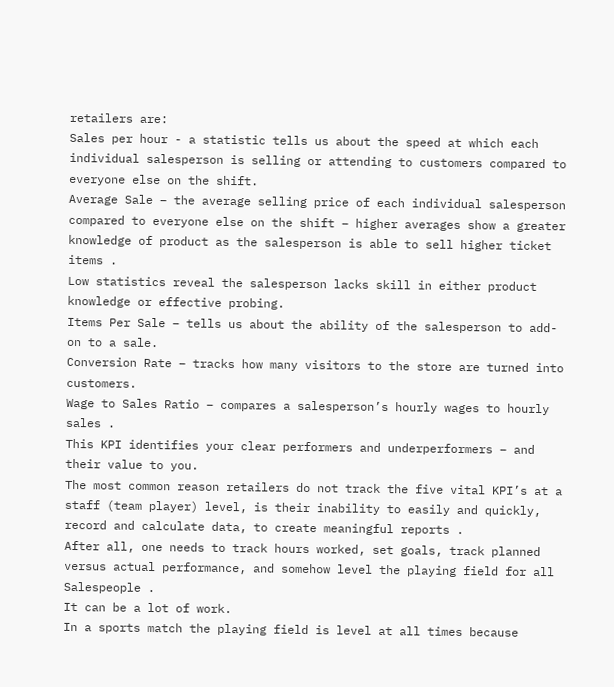retailers are:
Sales per hour - a statistic tells us about the speed at which each individual salesperson is selling or attending to customers compared to everyone else on the shift.
Average Sale – the average selling price of each individual salesperson compared to everyone else on the shift – higher averages show a greater knowledge of product as the salesperson is able to sell higher ticket items .
Low statistics reveal the salesperson lacks skill in either product knowledge or effective probing.
Items Per Sale – tells us about the ability of the salesperson to add-on to a sale.
Conversion Rate – tracks how many visitors to the store are turned into customers.
Wage to Sales Ratio – compares a salesperson’s hourly wages to hourly sales .
This KPI identifies your clear performers and underperformers – and their value to you.
The most common reason retailers do not track the five vital KPI’s at a staff (team player) level, is their inability to easily and quickly, record and calculate data, to create meaningful reports .
After all, one needs to track hours worked, set goals, track planned versus actual performance, and somehow level the playing field for all Salespeople .
It can be a lot of work.
In a sports match the playing field is level at all times because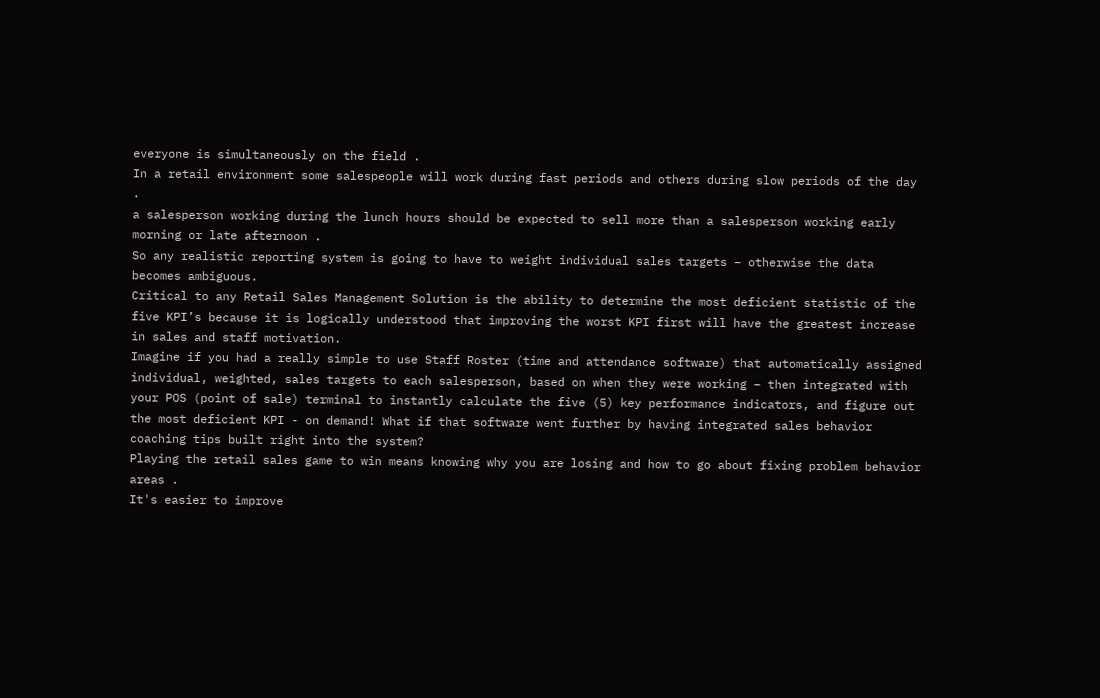everyone is simultaneously on the field .
In a retail environment some salespeople will work during fast periods and others during slow periods of the day .
a salesperson working during the lunch hours should be expected to sell more than a salesperson working early morning or late afternoon .
So any realistic reporting system is going to have to weight individual sales targets – otherwise the data becomes ambiguous.
Critical to any Retail Sales Management Solution is the ability to determine the most deficient statistic of the five KPI’s because it is logically understood that improving the worst KPI first will have the greatest increase in sales and staff motivation.
Imagine if you had a really simple to use Staff Roster (time and attendance software) that automatically assigned individual, weighted, sales targets to each salesperson, based on when they were working – then integrated with your POS (point of sale) terminal to instantly calculate the five (5) key performance indicators, and figure out the most deficient KPI - on demand! What if that software went further by having integrated sales behavior coaching tips built right into the system?
Playing the retail sales game to win means knowing why you are losing and how to go about fixing problem behavior areas .
It's easier to improve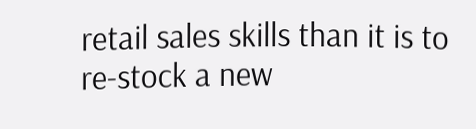retail sales skills than it is to re-stock a new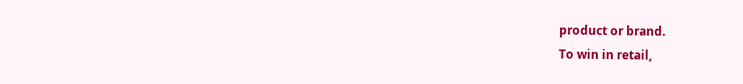product or brand.
To win in retail,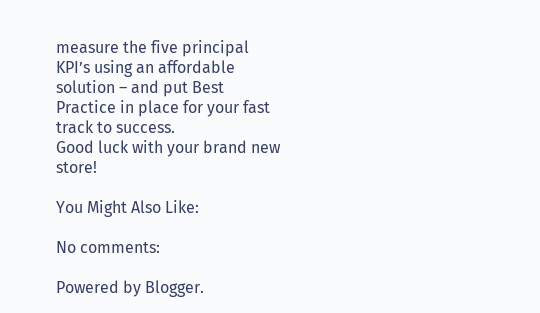measure the five principal KPI’s using an affordable solution – and put Best Practice in place for your fast track to success.
Good luck with your brand new store!

You Might Also Like:

No comments:

Powered by Blogger.